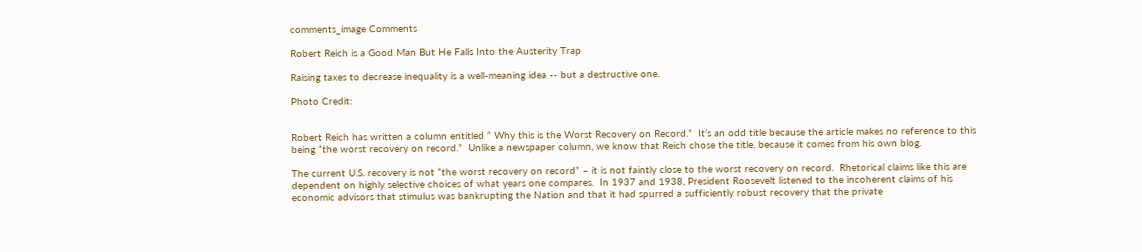comments_image Comments

Robert Reich is a Good Man But He Falls Into the Austerity Trap

Raising taxes to decrease inequality is a well-meaning idea -- but a destructive one.

Photo Credit:


Robert Reich has written a column entitled “ Why this is the Worst Recovery on Record.”  It’s an odd title because the article makes no reference to this being “the worst recovery on record.”  Unlike a newspaper column, we know that Reich chose the title, because it comes from his own blog.

The current U.S. recovery is not “the worst recovery on record” – it is not faintly close to the worst recovery on record.  Rhetorical claims like this are dependent on highly selective choices of what years one compares.  In 1937 and 1938, President Roosevelt listened to the incoherent claims of his economic advisors that stimulus was bankrupting the Nation and that it had spurred a sufficiently robust recovery that the private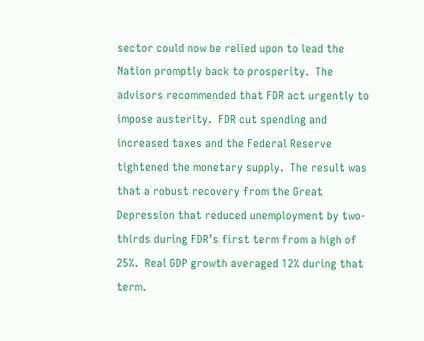sector could now be relied upon to lead the Nation promptly back to prosperity.  The advisors recommended that FDR act urgently to impose austerity.  FDR cut spending and increased taxes and the Federal Reserve tightened the monetary supply.  The result was that a robust recovery from the Great Depression that reduced unemployment by two-thirds during FDR’s first term from a high of 25%.  Real GDP growth averaged 12% during that term.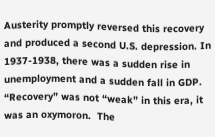Austerity promptly reversed this recovery and produced a second U.S. depression. In 1937-1938, there was a sudden rise in unemployment and a sudden fall in GDP.  “Recovery” was not “weak” in this era, it was an oxymoron.  The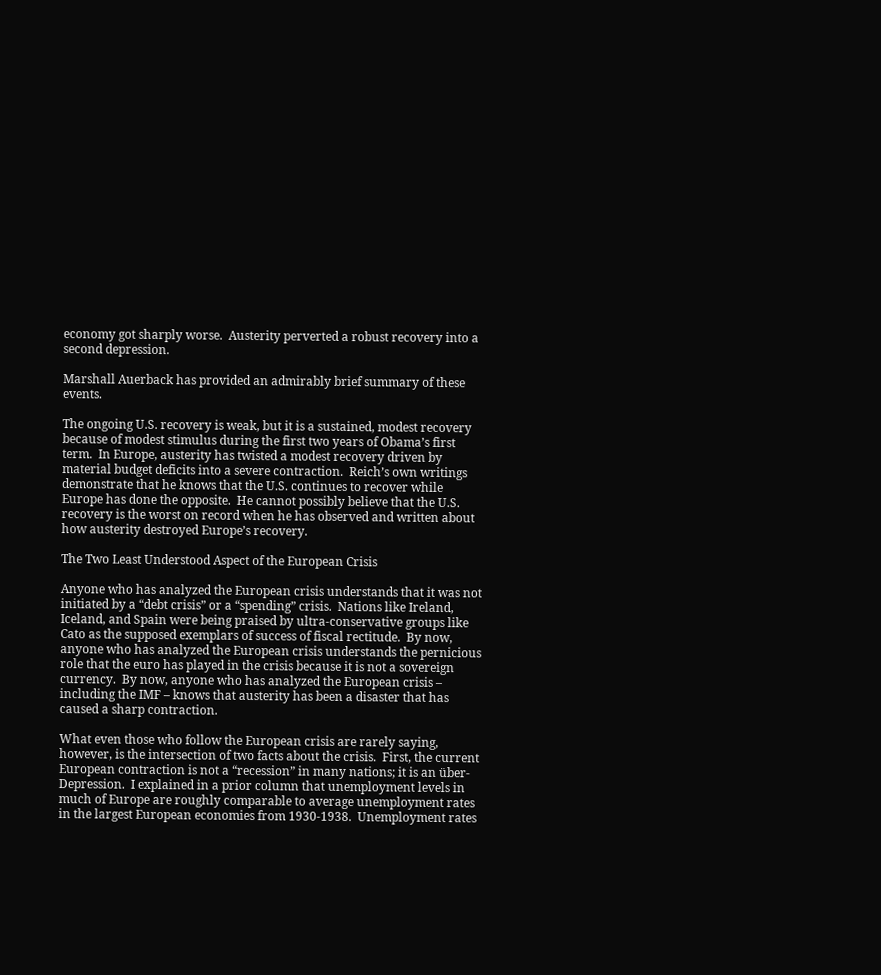economy got sharply worse.  Austerity perverted a robust recovery into a second depression.

Marshall Auerback has provided an admirably brief summary of these events.

The ongoing U.S. recovery is weak, but it is a sustained, modest recovery because of modest stimulus during the first two years of Obama’s first term.  In Europe, austerity has twisted a modest recovery driven by material budget deficits into a severe contraction.  Reich’s own writings demonstrate that he knows that the U.S. continues to recover while Europe has done the opposite.  He cannot possibly believe that the U.S. recovery is the worst on record when he has observed and written about how austerity destroyed Europe’s recovery.

The Two Least Understood Aspect of the European Crisis

Anyone who has analyzed the European crisis understands that it was not initiated by a “debt crisis” or a “spending” crisis.  Nations like Ireland, Iceland, and Spain were being praised by ultra-conservative groups like Cato as the supposed exemplars of success of fiscal rectitude.  By now, anyone who has analyzed the European crisis understands the pernicious role that the euro has played in the crisis because it is not a sovereign currency.  By now, anyone who has analyzed the European crisis – including the IMF – knows that austerity has been a disaster that has caused a sharp contraction.

What even those who follow the European crisis are rarely saying, however, is the intersection of two facts about the crisis.  First, the current European contraction is not a “recession” in many nations; it is an über-Depression.  I explained in a prior column that unemployment levels in much of Europe are roughly comparable to average unemployment rates in the largest European economies from 1930-1938.  Unemployment rates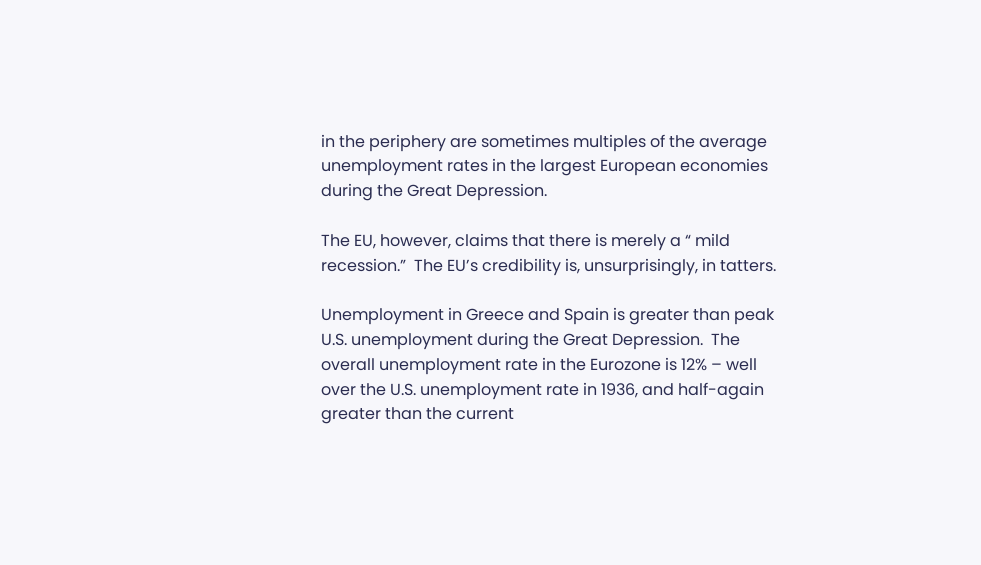in the periphery are sometimes multiples of the average unemployment rates in the largest European economies during the Great Depression.

The EU, however, claims that there is merely a “ mild recession.”  The EU’s credibility is, unsurprisingly, in tatters.

Unemployment in Greece and Spain is greater than peak U.S. unemployment during the Great Depression.  The overall unemployment rate in the Eurozone is 12% – well over the U.S. unemployment rate in 1936, and half-again greater than the current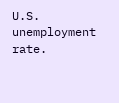U.S. unemployment rate.